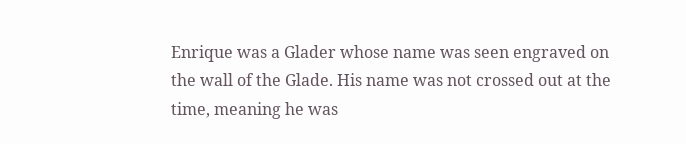Enrique was a Glader whose name was seen engraved on the wall of the Glade. His name was not crossed out at the time, meaning he was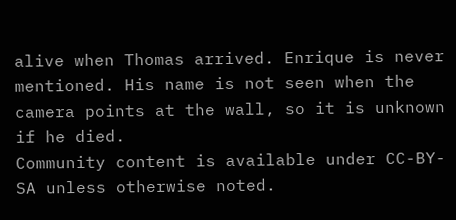alive when Thomas arrived. Enrique is never mentioned. His name is not seen when the camera points at the wall, so it is unknown if he died.
Community content is available under CC-BY-SA unless otherwise noted.